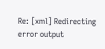Re: [xml] Redirecting error output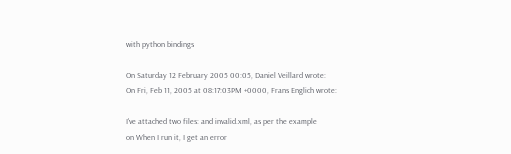with python bindings

On Saturday 12 February 2005 00:05, Daniel Veillard wrote:
On Fri, Feb 11, 2005 at 08:17:03PM +0000, Frans Englich wrote:

I've attached two files: and invalid.xml, as per the example
on When I run it, I get an error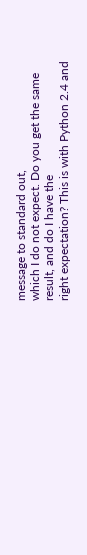message to standard out,
which I do not expect. Do you get the same result, and do I have the
right expectation? This is with Python 2.4 and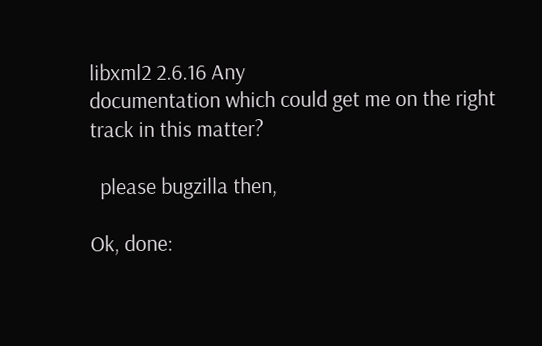libxml2 2.6.16 Any
documentation which could get me on the right track in this matter?

  please bugzilla then,

Ok, done: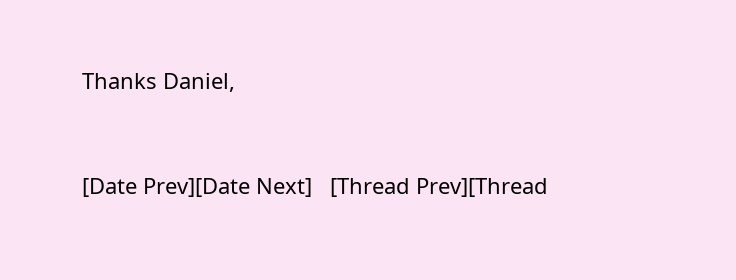Thanks Daniel,


[Date Prev][Date Next]   [Thread Prev][Thread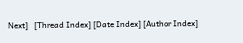Next]   [Thread Index] [Date Index] [Author Index]